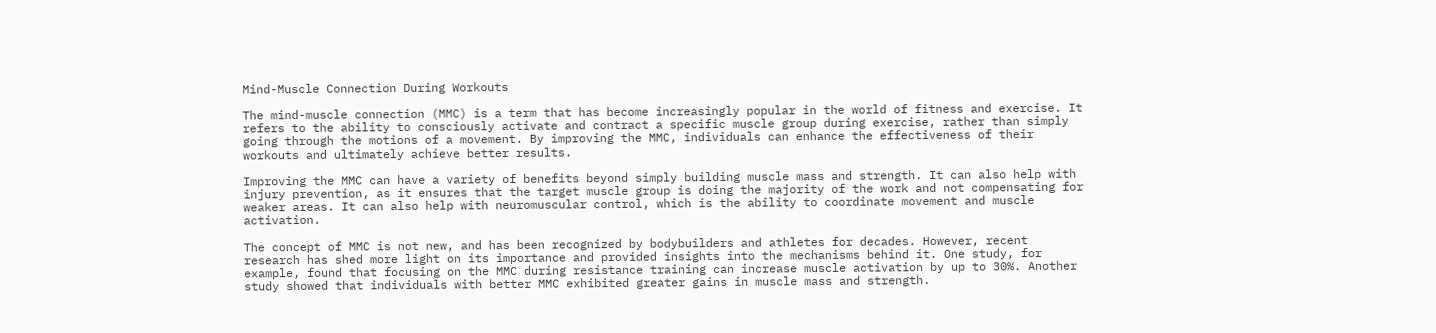Mind-Muscle Connection During Workouts

The mind-muscle connection (MMC) is a term that has become increasingly popular in the world of fitness and exercise. It refers to the ability to consciously activate and contract a specific muscle group during exercise, rather than simply going through the motions of a movement. By improving the MMC, individuals can enhance the effectiveness of their workouts and ultimately achieve better results.

Improving the MMC can have a variety of benefits beyond simply building muscle mass and strength. It can also help with injury prevention, as it ensures that the target muscle group is doing the majority of the work and not compensating for weaker areas. It can also help with neuromuscular control, which is the ability to coordinate movement and muscle activation.

The concept of MMC is not new, and has been recognized by bodybuilders and athletes for decades. However, recent research has shed more light on its importance and provided insights into the mechanisms behind it. One study, for example, found that focusing on the MMC during resistance training can increase muscle activation by up to 30%. Another study showed that individuals with better MMC exhibited greater gains in muscle mass and strength.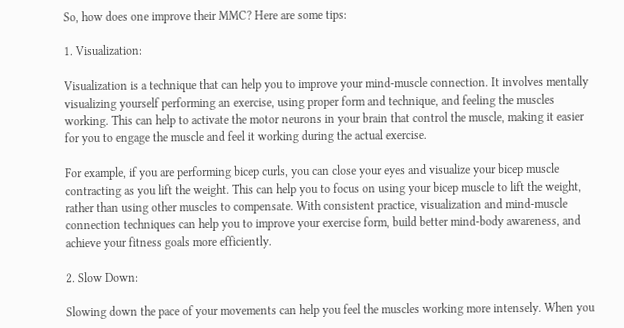So, how does one improve their MMC? Here are some tips:

1. Visualization:

Visualization is a technique that can help you to improve your mind-muscle connection. It involves mentally visualizing yourself performing an exercise, using proper form and technique, and feeling the muscles working. This can help to activate the motor neurons in your brain that control the muscle, making it easier for you to engage the muscle and feel it working during the actual exercise.

For example, if you are performing bicep curls, you can close your eyes and visualize your bicep muscle contracting as you lift the weight. This can help you to focus on using your bicep muscle to lift the weight, rather than using other muscles to compensate. With consistent practice, visualization and mind-muscle connection techniques can help you to improve your exercise form, build better mind-body awareness, and achieve your fitness goals more efficiently.

2. Slow Down:

Slowing down the pace of your movements can help you feel the muscles working more intensely. When you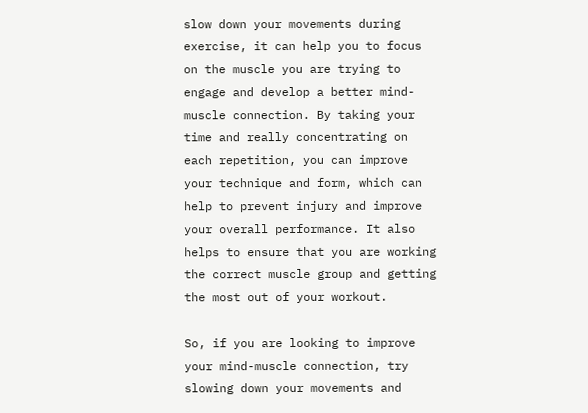slow down your movements during exercise, it can help you to focus on the muscle you are trying to engage and develop a better mind-muscle connection. By taking your time and really concentrating on each repetition, you can improve your technique and form, which can help to prevent injury and improve your overall performance. It also helps to ensure that you are working the correct muscle group and getting the most out of your workout.

So, if you are looking to improve your mind-muscle connection, try slowing down your movements and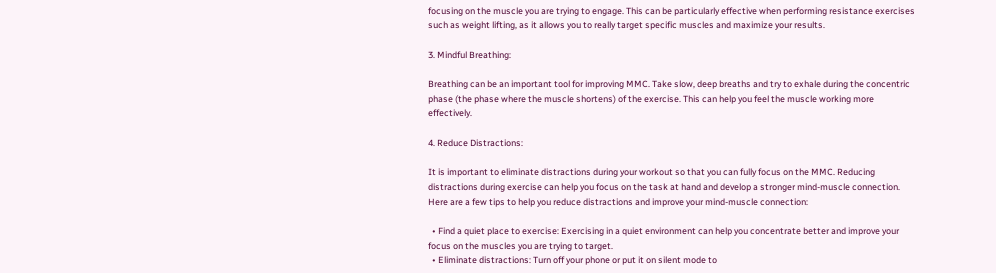focusing on the muscle you are trying to engage. This can be particularly effective when performing resistance exercises such as weight lifting, as it allows you to really target specific muscles and maximize your results.

3. Mindful Breathing:

Breathing can be an important tool for improving MMC. Take slow, deep breaths and try to exhale during the concentric phase (the phase where the muscle shortens) of the exercise. This can help you feel the muscle working more effectively.

4. Reduce Distractions:

It is important to eliminate distractions during your workout so that you can fully focus on the MMC. Reducing distractions during exercise can help you focus on the task at hand and develop a stronger mind-muscle connection. Here are a few tips to help you reduce distractions and improve your mind-muscle connection:

  • Find a quiet place to exercise: Exercising in a quiet environment can help you concentrate better and improve your focus on the muscles you are trying to target.
  • Eliminate distractions: Turn off your phone or put it on silent mode to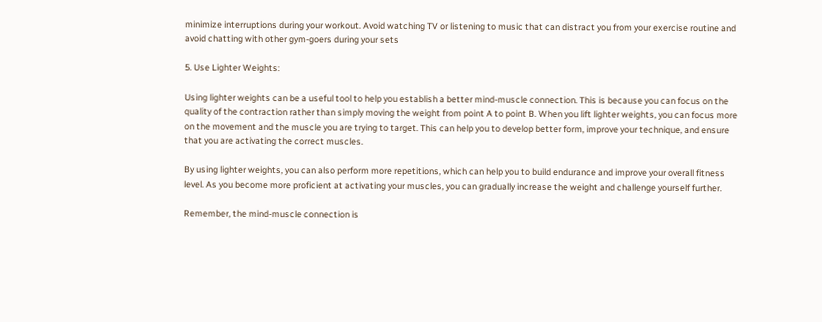minimize interruptions during your workout. Avoid watching TV or listening to music that can distract you from your exercise routine and avoid chatting with other gym-goers during your sets

5. Use Lighter Weights:

Using lighter weights can be a useful tool to help you establish a better mind-muscle connection. This is because you can focus on the quality of the contraction rather than simply moving the weight from point A to point B. When you lift lighter weights, you can focus more on the movement and the muscle you are trying to target. This can help you to develop better form, improve your technique, and ensure that you are activating the correct muscles.

By using lighter weights, you can also perform more repetitions, which can help you to build endurance and improve your overall fitness level. As you become more proficient at activating your muscles, you can gradually increase the weight and challenge yourself further.

Remember, the mind-muscle connection is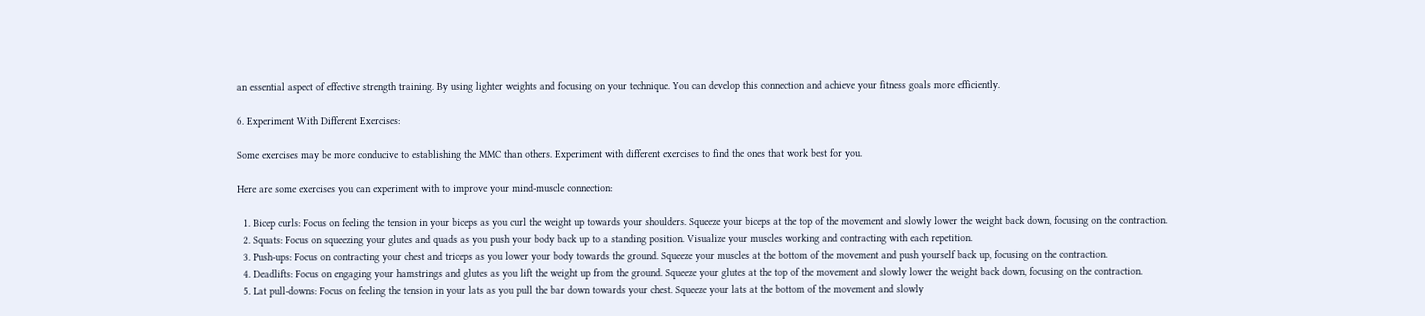an essential aspect of effective strength training. By using lighter weights and focusing on your technique. You can develop this connection and achieve your fitness goals more efficiently.

6. Experiment With Different Exercises:

Some exercises may be more conducive to establishing the MMC than others. Experiment with different exercises to find the ones that work best for you.

Here are some exercises you can experiment with to improve your mind-muscle connection:

  1. Bicep curls: Focus on feeling the tension in your biceps as you curl the weight up towards your shoulders. Squeeze your biceps at the top of the movement and slowly lower the weight back down, focusing on the contraction.
  2. Squats: Focus on squeezing your glutes and quads as you push your body back up to a standing position. Visualize your muscles working and contracting with each repetition.
  3. Push-ups: Focus on contracting your chest and triceps as you lower your body towards the ground. Squeeze your muscles at the bottom of the movement and push yourself back up, focusing on the contraction.
  4. Deadlifts: Focus on engaging your hamstrings and glutes as you lift the weight up from the ground. Squeeze your glutes at the top of the movement and slowly lower the weight back down, focusing on the contraction.
  5. Lat pull-downs: Focus on feeling the tension in your lats as you pull the bar down towards your chest. Squeeze your lats at the bottom of the movement and slowly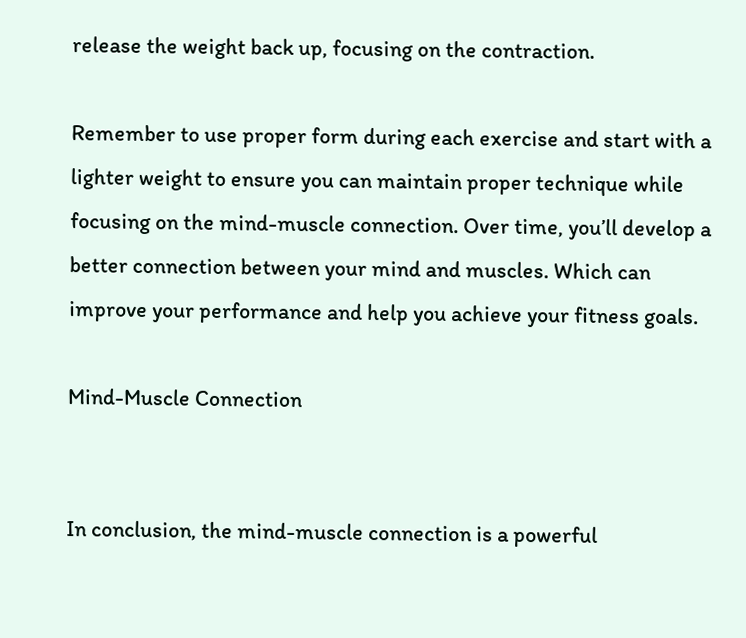release the weight back up, focusing on the contraction.

Remember to use proper form during each exercise and start with a lighter weight to ensure you can maintain proper technique while focusing on the mind-muscle connection. Over time, you’ll develop a better connection between your mind and muscles. Which can improve your performance and help you achieve your fitness goals.

Mind-Muscle Connection


In conclusion, the mind-muscle connection is a powerful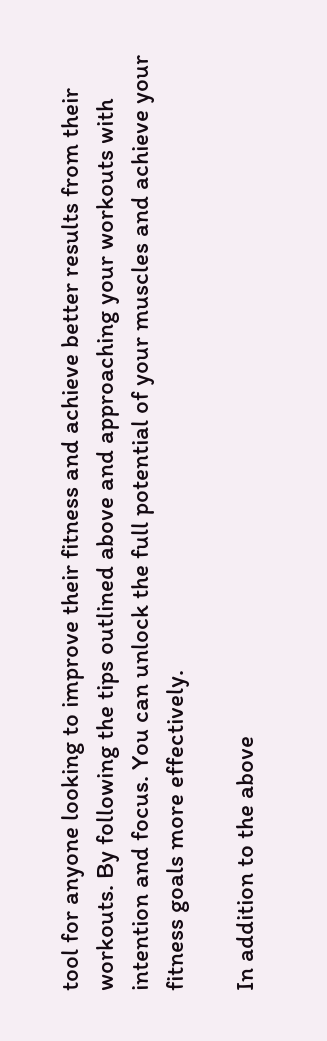tool for anyone looking to improve their fitness and achieve better results from their workouts. By following the tips outlined above and approaching your workouts with intention and focus. You can unlock the full potential of your muscles and achieve your fitness goals more effectively.

In addition to the above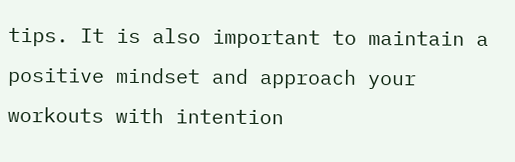tips. It is also important to maintain a positive mindset and approach your workouts with intention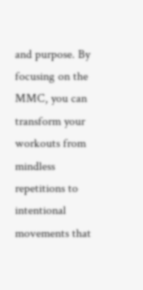and purpose. By focusing on the MMC, you can transform your workouts from mindless repetitions to intentional movements that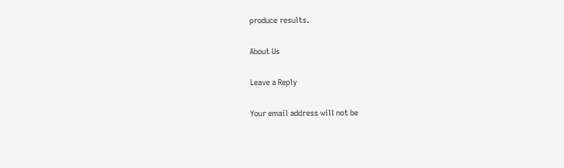produce results.

About Us

Leave a Reply

Your email address will not be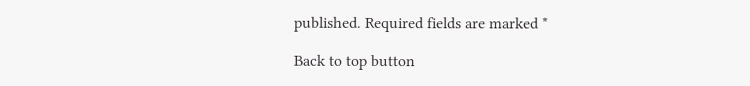published. Required fields are marked *

Back to top button